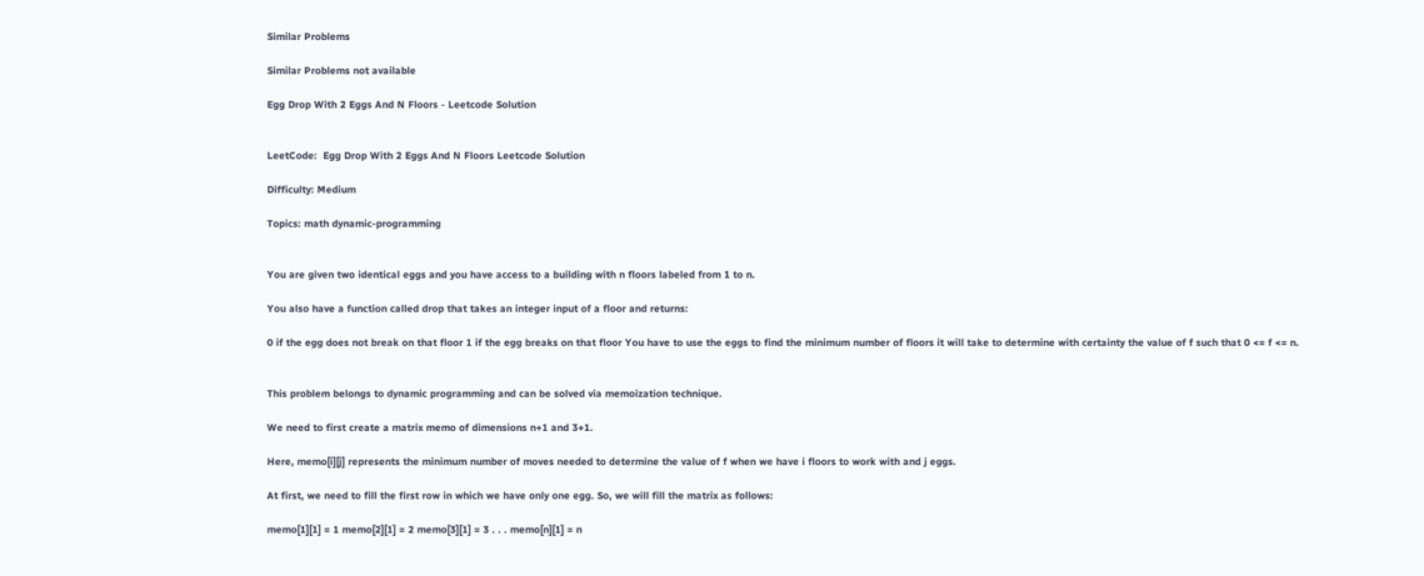Similar Problems

Similar Problems not available

Egg Drop With 2 Eggs And N Floors - Leetcode Solution


LeetCode:  Egg Drop With 2 Eggs And N Floors Leetcode Solution

Difficulty: Medium

Topics: math dynamic-programming


You are given two identical eggs and you have access to a building with n floors labeled from 1 to n.

You also have a function called drop that takes an integer input of a floor and returns:

0 if the egg does not break on that floor 1 if the egg breaks on that floor You have to use the eggs to find the minimum number of floors it will take to determine with certainty the value of f such that 0 <= f <= n.


This problem belongs to dynamic programming and can be solved via memoization technique.

We need to first create a matrix memo of dimensions n+1 and 3+1.

Here, memo[i][j] represents the minimum number of moves needed to determine the value of f when we have i floors to work with and j eggs.

At first, we need to fill the first row in which we have only one egg. So, we will fill the matrix as follows:

memo[1][1] = 1 memo[2][1] = 2 memo[3][1] = 3 . . . memo[n][1] = n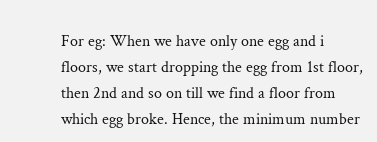For eg: When we have only one egg and i floors, we start dropping the egg from 1st floor, then 2nd and so on till we find a floor from which egg broke. Hence, the minimum number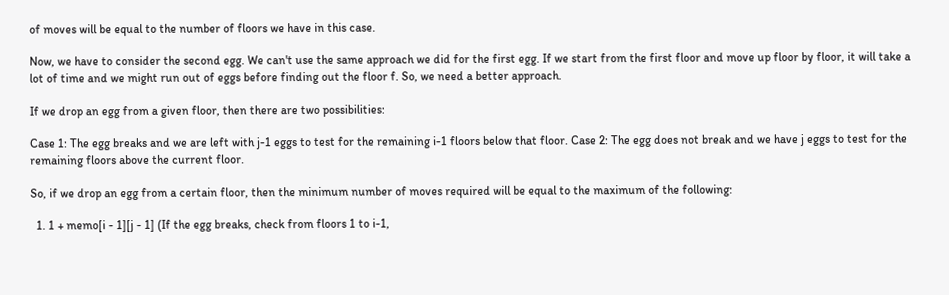of moves will be equal to the number of floors we have in this case.

Now, we have to consider the second egg. We can't use the same approach we did for the first egg. If we start from the first floor and move up floor by floor, it will take a lot of time and we might run out of eggs before finding out the floor f. So, we need a better approach.

If we drop an egg from a given floor, then there are two possibilities:

Case 1: The egg breaks and we are left with j-1 eggs to test for the remaining i-1 floors below that floor. Case 2: The egg does not break and we have j eggs to test for the remaining floors above the current floor.

So, if we drop an egg from a certain floor, then the minimum number of moves required will be equal to the maximum of the following:

  1. 1 + memo[i - 1][j - 1] (If the egg breaks, check from floors 1 to i-1,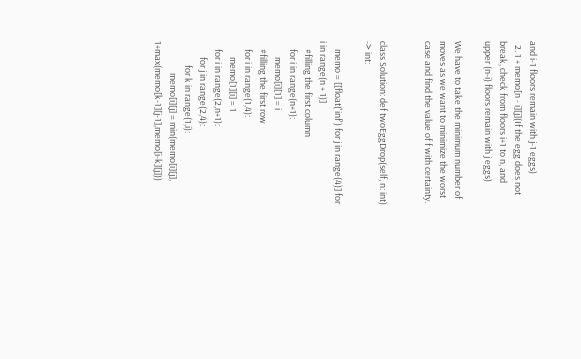and i-1 floors remain with j-1 eggs)
  2. 1 + memo[n - i][j](If the egg does not break, check from floors i+1 to n, and upper (n-i) floors remain with j eggs)

We have to take the minimum number of moves as we want to minimize the worst case and find the value of f with certainty.


class Solution: def twoEggDrop(self, n: int) -> int:

    memo = [[float('inf') for j in range(4)] for i in range(n + 1)]
    #filling the first column
    for i in range(n+1):
        memo[i][1] = i
    #filling the first row
    for i in range(1,4):
        memo[1][i] = 1
    for i in range(2,n+1):
        for j in range(2,4):
            for k in range(1,i):
                memo[i][j] = min(memo[i][j], 1+max(memo[k-1][j-1],memo[i-k][j]))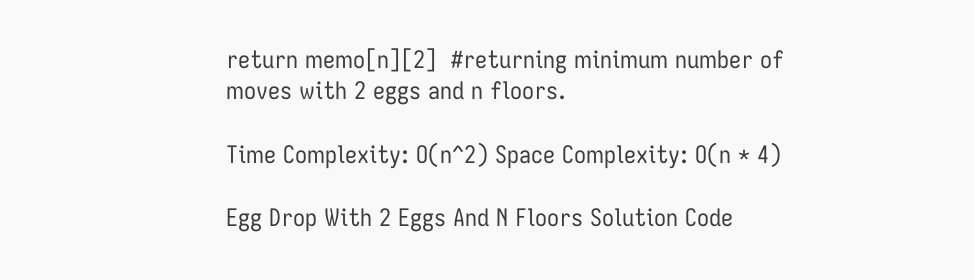return memo[n][2]  #returning minimum number of moves with 2 eggs and n floors.

Time Complexity: O(n^2) Space Complexity: O(n * 4)

Egg Drop With 2 Eggs And N Floors Solution Code